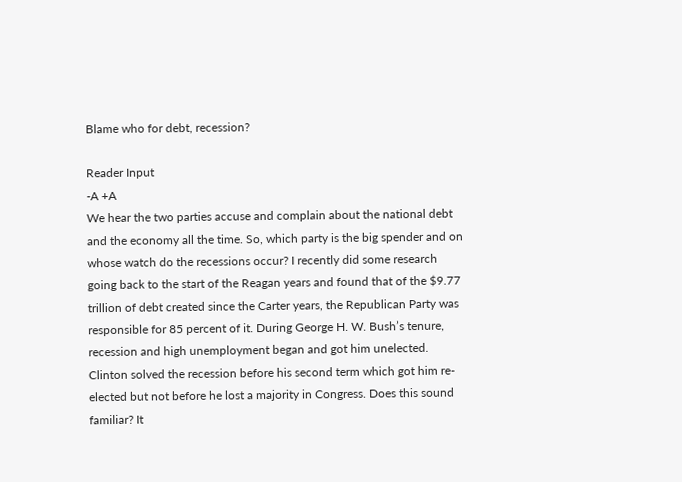Blame who for debt, recession?

Reader Input
-A +A
We hear the two parties accuse and complain about the national debt and the economy all the time. So, which party is the big spender and on whose watch do the recessions occur? I recently did some research going back to the start of the Reagan years and found that of the $9.77 trillion of debt created since the Carter years, the Republican Party was responsible for 85 percent of it. During George H. W. Bush’s tenure, recession and high unemployment began and got him unelected. Clinton solved the recession before his second term which got him re-elected but not before he lost a majority in Congress. Does this sound familiar? It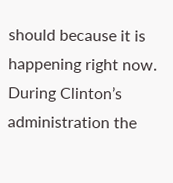should because it is happening right now. During Clinton’s administration the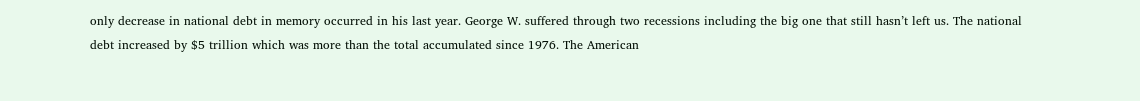only decrease in national debt in memory occurred in his last year. George W. suffered through two recessions including the big one that still hasn’t left us. The national debt increased by $5 trillion which was more than the total accumulated since 1976. The American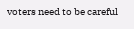voters need to be careful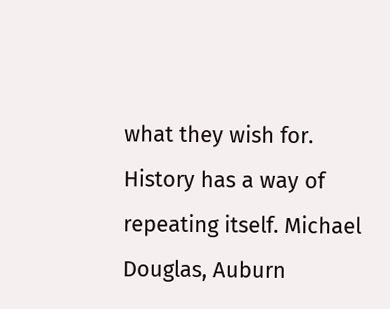what they wish for. History has a way of repeating itself. Michael Douglas, Auburn